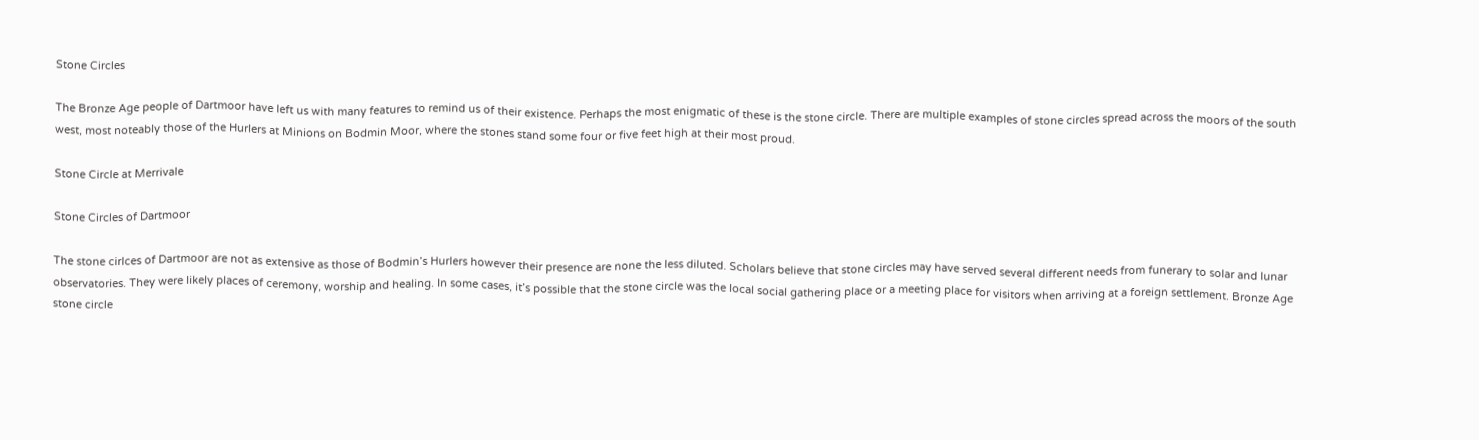Stone Circles

The Bronze Age people of Dartmoor have left us with many features to remind us of their existence. Perhaps the most enigmatic of these is the stone circle. There are multiple examples of stone circles spread across the moors of the south west, most noteably those of the Hurlers at Minions on Bodmin Moor, where the stones stand some four or five feet high at their most proud.

Stone Circle at Merrivale

Stone Circles of Dartmoor

The stone cirlces of Dartmoor are not as extensive as those of Bodmin’s Hurlers however their presence are none the less diluted. Scholars believe that stone circles may have served several different needs from funerary to solar and lunar observatories. They were likely places of ceremony, worship and healing. In some cases, it’s possible that the stone circle was the local social gathering place or a meeting place for visitors when arriving at a foreign settlement. Bronze Age stone circle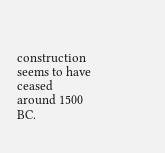construction seems to have ceased around 1500 BC.